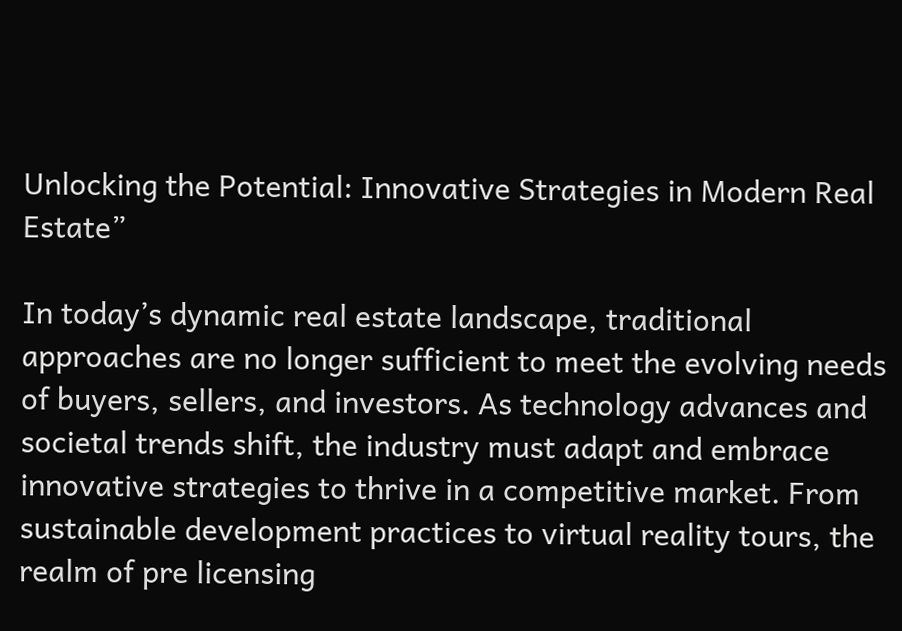Unlocking the Potential: Innovative Strategies in Modern Real Estate”

In today’s dynamic real estate landscape, traditional approaches are no longer sufficient to meet the evolving needs of buyers, sellers, and investors. As technology advances and societal trends shift, the industry must adapt and embrace innovative strategies to thrive in a competitive market. From sustainable development practices to virtual reality tours, the realm of pre licensing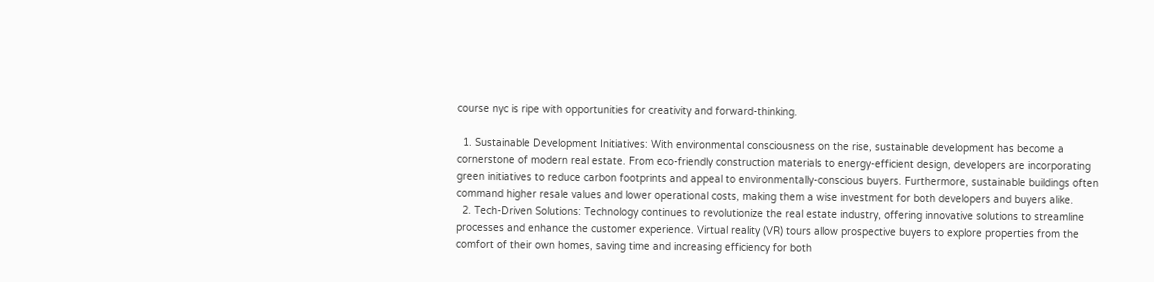course nyc is ripe with opportunities for creativity and forward-thinking.

  1. Sustainable Development Initiatives: With environmental consciousness on the rise, sustainable development has become a cornerstone of modern real estate. From eco-friendly construction materials to energy-efficient design, developers are incorporating green initiatives to reduce carbon footprints and appeal to environmentally-conscious buyers. Furthermore, sustainable buildings often command higher resale values and lower operational costs, making them a wise investment for both developers and buyers alike.
  2. Tech-Driven Solutions: Technology continues to revolutionize the real estate industry, offering innovative solutions to streamline processes and enhance the customer experience. Virtual reality (VR) tours allow prospective buyers to explore properties from the comfort of their own homes, saving time and increasing efficiency for both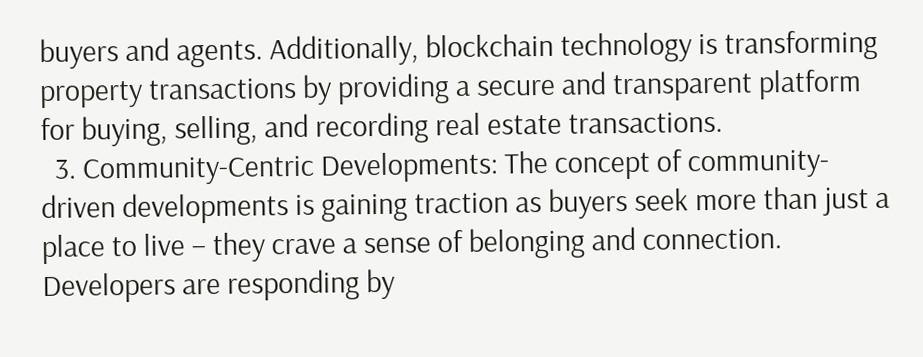buyers and agents. Additionally, blockchain technology is transforming property transactions by providing a secure and transparent platform for buying, selling, and recording real estate transactions.
  3. Community-Centric Developments: The concept of community-driven developments is gaining traction as buyers seek more than just a place to live – they crave a sense of belonging and connection. Developers are responding by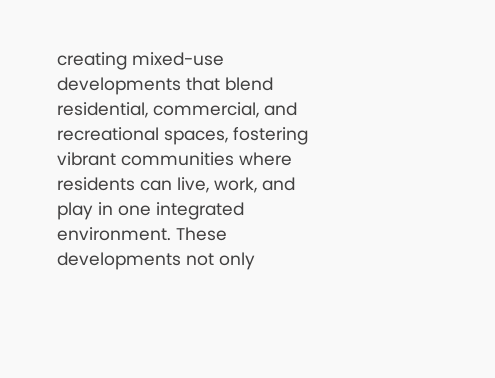creating mixed-use developments that blend residential, commercial, and recreational spaces, fostering vibrant communities where residents can live, work, and play in one integrated environment. These developments not only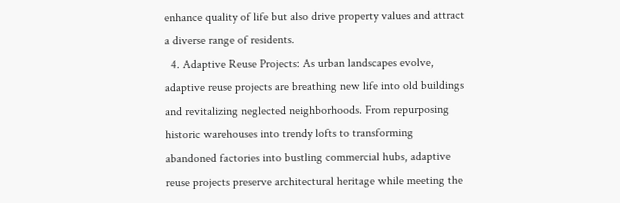enhance quality of life but also drive property values and attract a diverse range of residents.
  4. Adaptive Reuse Projects: As urban landscapes evolve, adaptive reuse projects are breathing new life into old buildings and revitalizing neglected neighborhoods. From repurposing historic warehouses into trendy lofts to transforming abandoned factories into bustling commercial hubs, adaptive reuse projects preserve architectural heritage while meeting the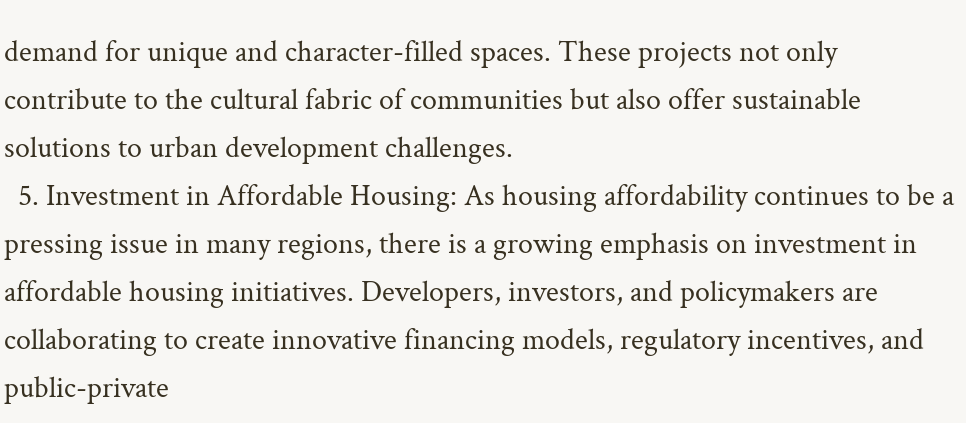demand for unique and character-filled spaces. These projects not only contribute to the cultural fabric of communities but also offer sustainable solutions to urban development challenges.
  5. Investment in Affordable Housing: As housing affordability continues to be a pressing issue in many regions, there is a growing emphasis on investment in affordable housing initiatives. Developers, investors, and policymakers are collaborating to create innovative financing models, regulatory incentives, and public-private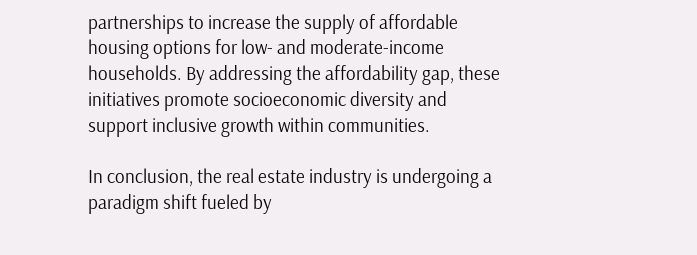partnerships to increase the supply of affordable housing options for low- and moderate-income households. By addressing the affordability gap, these initiatives promote socioeconomic diversity and support inclusive growth within communities.

In conclusion, the real estate industry is undergoing a paradigm shift fueled by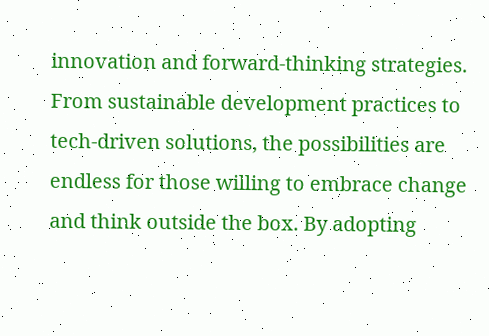innovation and forward-thinking strategies. From sustainable development practices to tech-driven solutions, the possibilities are endless for those willing to embrace change and think outside the box. By adopting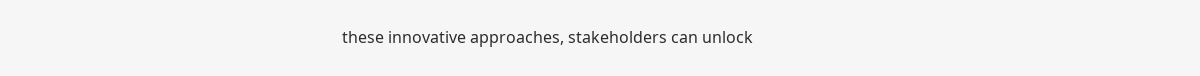these innovative approaches, stakeholders can unlock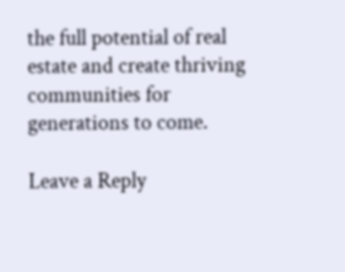the full potential of real estate and create thriving communities for generations to come.

Leave a Reply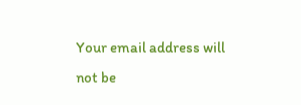Your email address will not be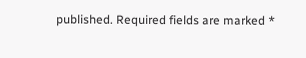published. Required fields are marked *